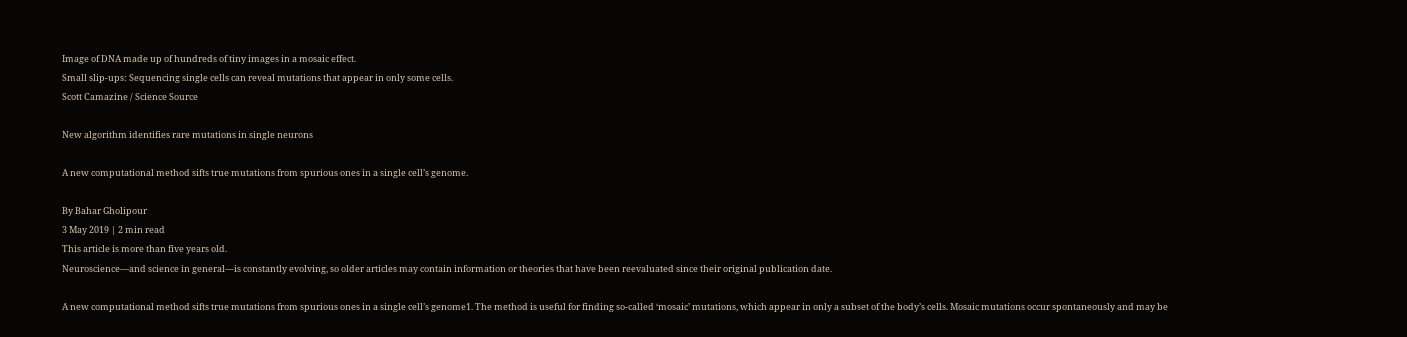Image of DNA made up of hundreds of tiny images in a mosaic effect.
Small slip-ups: Sequencing single cells can reveal mutations that appear in only some cells.
Scott Camazine / Science Source

New algorithm identifies rare mutations in single neurons

A new computational method sifts true mutations from spurious ones in a single cell’s genome.

By Bahar Gholipour
3 May 2019 | 2 min read
This article is more than five years old.
Neuroscience—and science in general—is constantly evolving, so older articles may contain information or theories that have been reevaluated since their original publication date.

A new computational method sifts true mutations from spurious ones in a single cell’s genome1. The method is useful for finding so-called ‘mosaic’ mutations, which appear in only a subset of the body’s cells. Mosaic mutations occur spontaneously and may be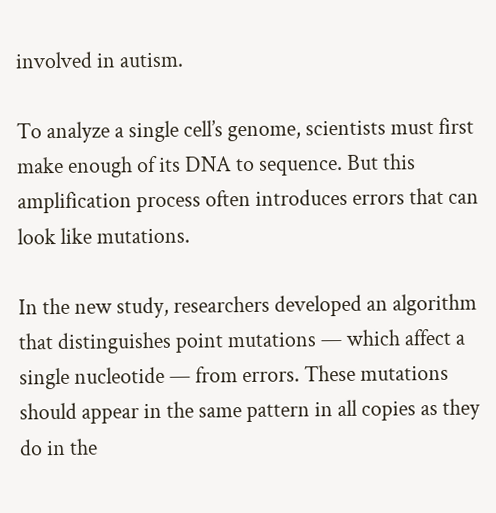involved in autism.

To analyze a single cell’s genome, scientists must first make enough of its DNA to sequence. But this amplification process often introduces errors that can look like mutations.

In the new study, researchers developed an algorithm that distinguishes point mutations — which affect a single nucleotide — from errors. These mutations should appear in the same pattern in all copies as they do in the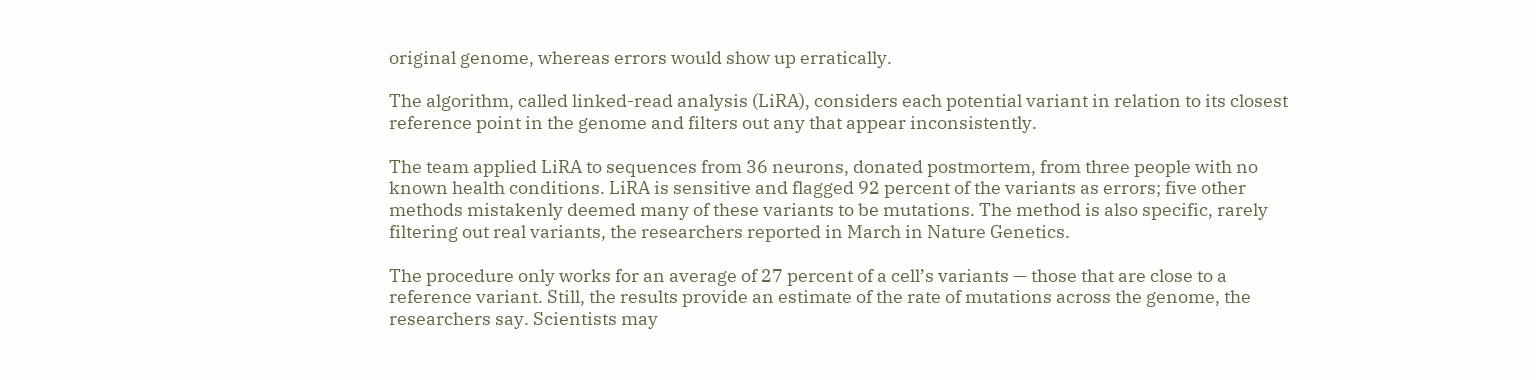original genome, whereas errors would show up erratically.

The algorithm, called linked-read analysis (LiRA), considers each potential variant in relation to its closest reference point in the genome and filters out any that appear inconsistently.

The team applied LiRA to sequences from 36 neurons, donated postmortem, from three people with no known health conditions. LiRA is sensitive and flagged 92 percent of the variants as errors; five other methods mistakenly deemed many of these variants to be mutations. The method is also specific, rarely filtering out real variants, the researchers reported in March in Nature Genetics.

The procedure only works for an average of 27 percent of a cell’s variants — those that are close to a reference variant. Still, the results provide an estimate of the rate of mutations across the genome, the researchers say. Scientists may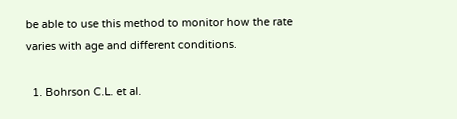be able to use this method to monitor how the rate varies with age and different conditions.

  1. Bohrson C.L. et al.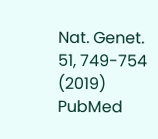Nat. Genet. 51, 749-754 (2019) PubMed